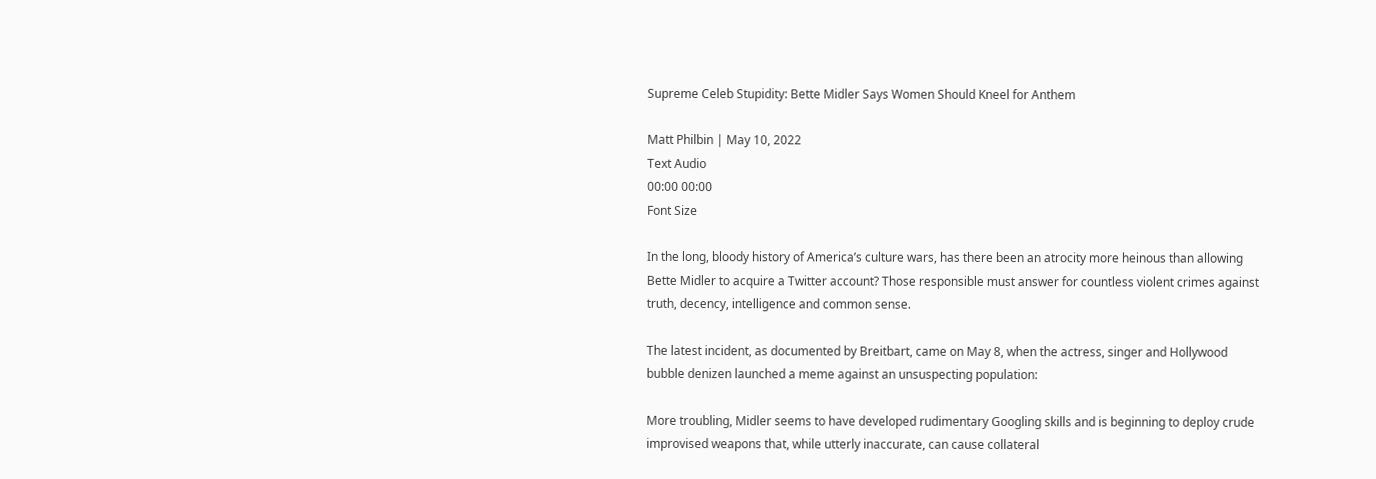Supreme Celeb Stupidity: Bette Midler Says Women Should Kneel for Anthem

Matt Philbin | May 10, 2022
Text Audio
00:00 00:00
Font Size

In the long, bloody history of America’s culture wars, has there been an atrocity more heinous than allowing Bette Midler to acquire a Twitter account? Those responsible must answer for countless violent crimes against truth, decency, intelligence and common sense.

The latest incident, as documented by Breitbart, came on May 8, when the actress, singer and Hollywood bubble denizen launched a meme against an unsuspecting population:

More troubling, Midler seems to have developed rudimentary Googling skills and is beginning to deploy crude improvised weapons that, while utterly inaccurate, can cause collateral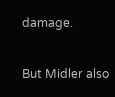damage.

But Midler also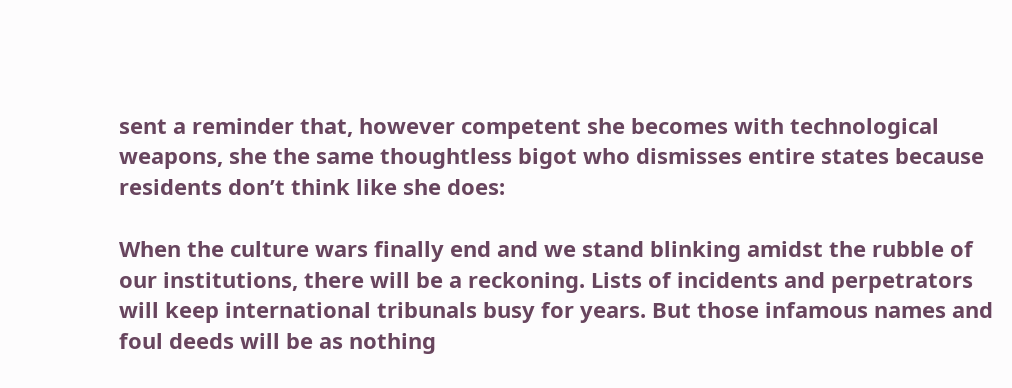sent a reminder that, however competent she becomes with technological weapons, she the same thoughtless bigot who dismisses entire states because residents don’t think like she does:

When the culture wars finally end and we stand blinking amidst the rubble of our institutions, there will be a reckoning. Lists of incidents and perpetrators will keep international tribunals busy for years. But those infamous names and foul deeds will be as nothing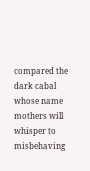compared the dark cabal whose name mothers will whisper to misbehaving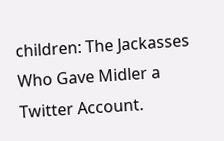children: The Jackasses Who Gave Midler a Twitter Account.